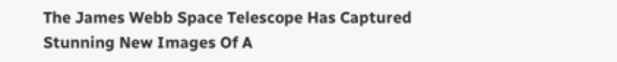The James Webb Space Telescope Has Captured Stunning New Images Of A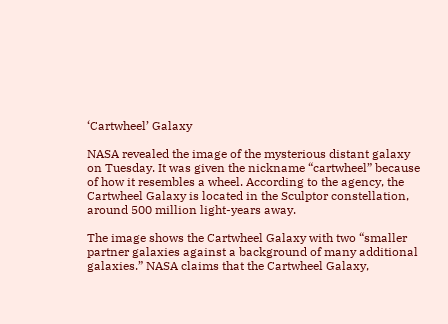‘Cartwheel’ Galaxy

NASA revealed the image of the mysterious distant galaxy on Tuesday. It was given the nickname “cartwheel” because of how it resembles a wheel. According to the agency, the Cartwheel Galaxy is located in the Sculptor constellation, around 500 million light-years away.

The image shows the Cartwheel Galaxy with two “smaller partner galaxies against a background of many additional galaxies.” NASA claims that the Cartwheel Galaxy,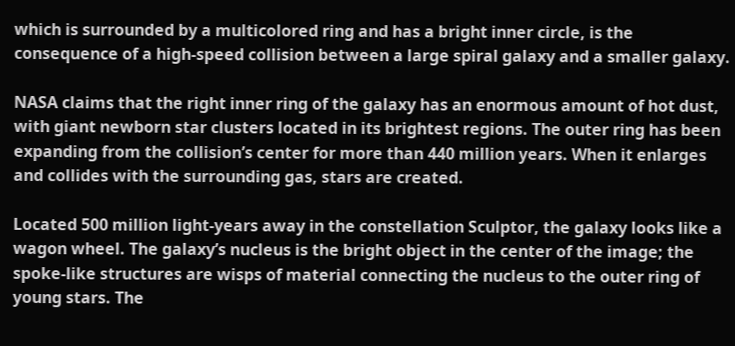which is surrounded by a multicolored ring and has a bright inner circle, is the consequence of a high-speed collision between a large spiral galaxy and a smaller galaxy.

NASA claims that the right inner ring of the galaxy has an enormous amount of hot dust, with giant newborn star clusters located in its brightest regions. The outer ring has been expanding from the collision’s center for more than 440 million years. When it enlarges and collides with the surrounding gas, stars are created.

Located 500 million light-years away in the constellation Sculptor, the galaxy looks like a wagon wheel. The galaxy’s nucleus is the bright object in the center of the image; the spoke-like structures are wisps of material connecting the nucleus to the outer ring of young stars. The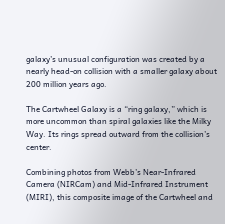galaxy’s unusual configuration was created by a nearly head-on collision with a smaller galaxy about 200 million years ago.

The Cartwheel Galaxy is a “ring galaxy,” which is more uncommon than spiral galaxies like the Milky Way. Its rings spread outward from the collision’s center.

Combining photos from Webb’s Near-Infrared Camera (NIRCam) and Mid-Infrared Instrument (MIRI), this composite image of the Cartwheel and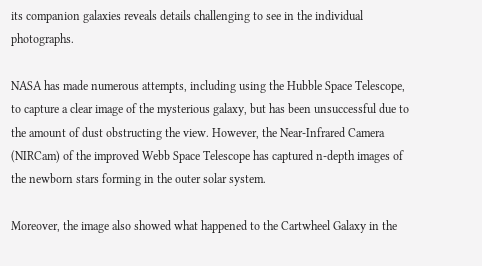its companion galaxies reveals details challenging to see in the individual photographs.

NASA has made numerous attempts, including using the Hubble Space Telescope, to capture a clear image of the mysterious galaxy, but has been unsuccessful due to the amount of dust obstructing the view. However, the Near-Infrared Camera (NIRCam) of the improved Webb Space Telescope has captured n-depth images of the newborn stars forming in the outer solar system.

Moreover, the image also showed what happened to the Cartwheel Galaxy in the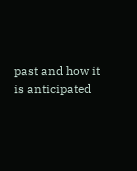past and how it is anticipated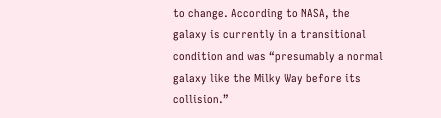to change. According to NASA, the galaxy is currently in a transitional condition and was “presumably a normal galaxy like the Milky Way before its collision.”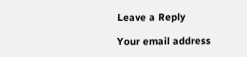Leave a Reply

Your email address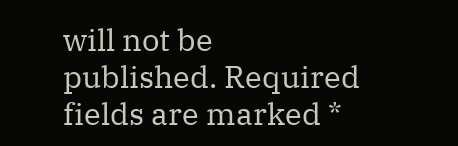will not be published. Required fields are marked *